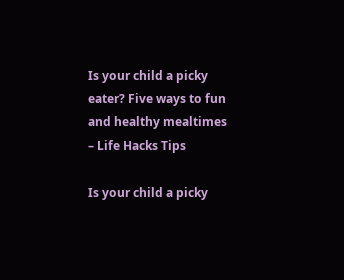Is your child a picky eater? Five ways to fun and healthy mealtimes – Life Hacks Tips

Is your child a picky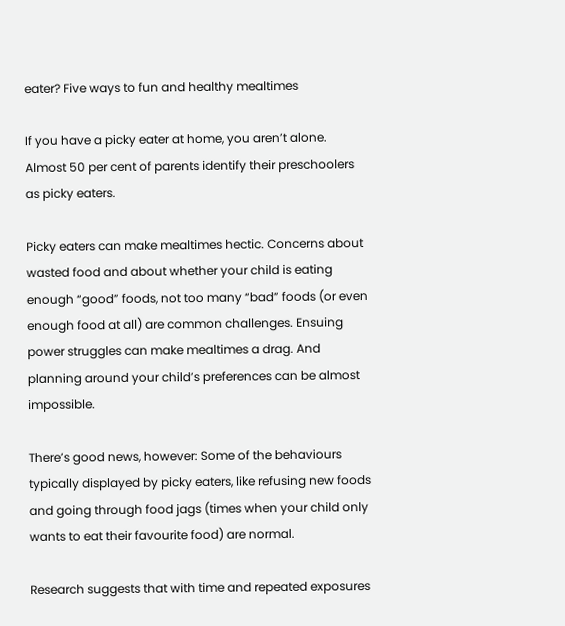eater? Five ways to fun and healthy mealtimes

If you have a picky eater at home, you aren’t alone. Almost 50 per cent of parents identify their preschoolers as picky eaters.

Picky eaters can make mealtimes hectic. Concerns about wasted food and about whether your child is eating enough “good” foods, not too many “bad” foods (or even enough food at all) are common challenges. Ensuing power struggles can make mealtimes a drag. And planning around your child’s preferences can be almost impossible.

There’s good news, however: Some of the behaviours typically displayed by picky eaters, like refusing new foods and going through food jags (times when your child only wants to eat their favourite food) are normal.

Research suggests that with time and repeated exposures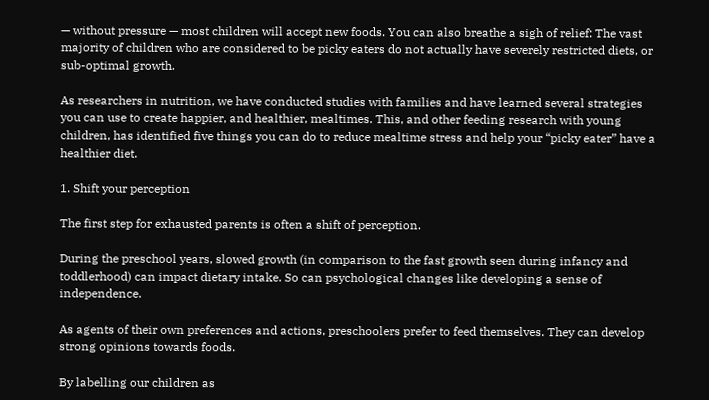— without pressure — most children will accept new foods. You can also breathe a sigh of relief: The vast majority of children who are considered to be picky eaters do not actually have severely restricted diets, or sub-optimal growth.

As researchers in nutrition, we have conducted studies with families and have learned several strategies you can use to create happier, and healthier, mealtimes. This, and other feeding research with young children, has identified five things you can do to reduce mealtime stress and help your “picky eater” have a healthier diet.

1. Shift your perception

The first step for exhausted parents is often a shift of perception.

During the preschool years, slowed growth (in comparison to the fast growth seen during infancy and toddlerhood) can impact dietary intake. So can psychological changes like developing a sense of independence.

As agents of their own preferences and actions, preschoolers prefer to feed themselves. They can develop strong opinions towards foods.

By labelling our children as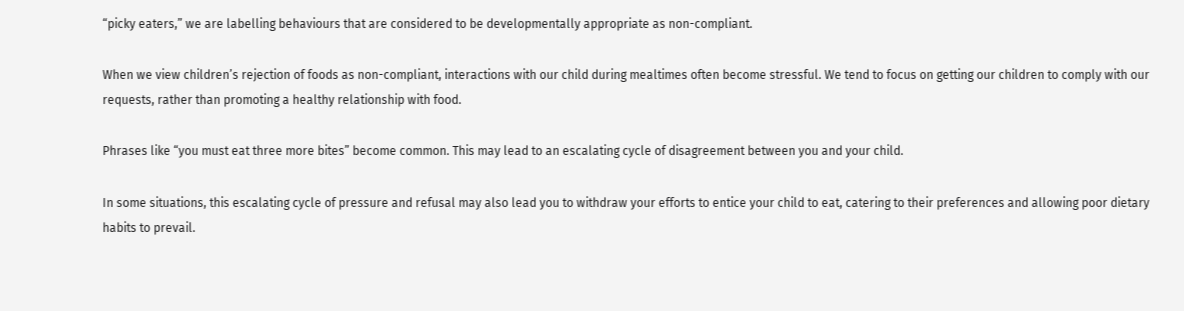“picky eaters,” we are labelling behaviours that are considered to be developmentally appropriate as non-compliant.

When we view children’s rejection of foods as non-compliant, interactions with our child during mealtimes often become stressful. We tend to focus on getting our children to comply with our requests, rather than promoting a healthy relationship with food.

Phrases like “you must eat three more bites” become common. This may lead to an escalating cycle of disagreement between you and your child.

In some situations, this escalating cycle of pressure and refusal may also lead you to withdraw your efforts to entice your child to eat, catering to their preferences and allowing poor dietary habits to prevail.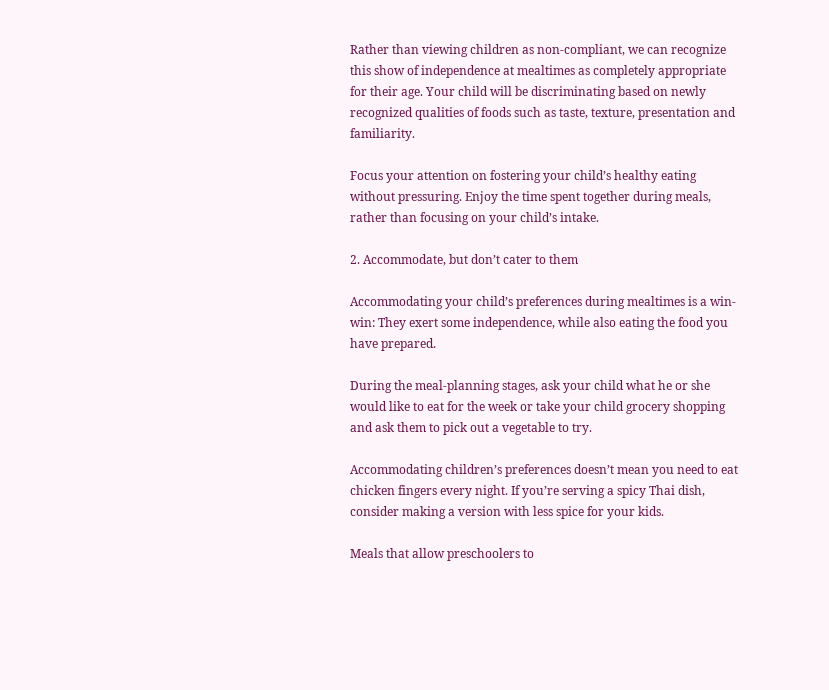Rather than viewing children as non-compliant, we can recognize this show of independence at mealtimes as completely appropriate for their age. Your child will be discriminating based on newly recognized qualities of foods such as taste, texture, presentation and familiarity.

Focus your attention on fostering your child’s healthy eating without pressuring. Enjoy the time spent together during meals, rather than focusing on your child’s intake.

2. Accommodate, but don’t cater to them

Accommodating your child’s preferences during mealtimes is a win-win: They exert some independence, while also eating the food you have prepared.

During the meal-planning stages, ask your child what he or she would like to eat for the week or take your child grocery shopping and ask them to pick out a vegetable to try.

Accommodating children’s preferences doesn’t mean you need to eat chicken fingers every night. If you’re serving a spicy Thai dish, consider making a version with less spice for your kids.

Meals that allow preschoolers to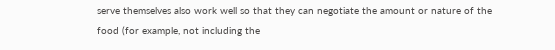serve themselves also work well so that they can negotiate the amount or nature of the food (for example, not including the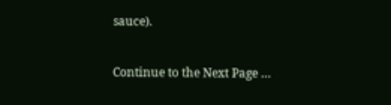sauce).

Continue to the Next Page …